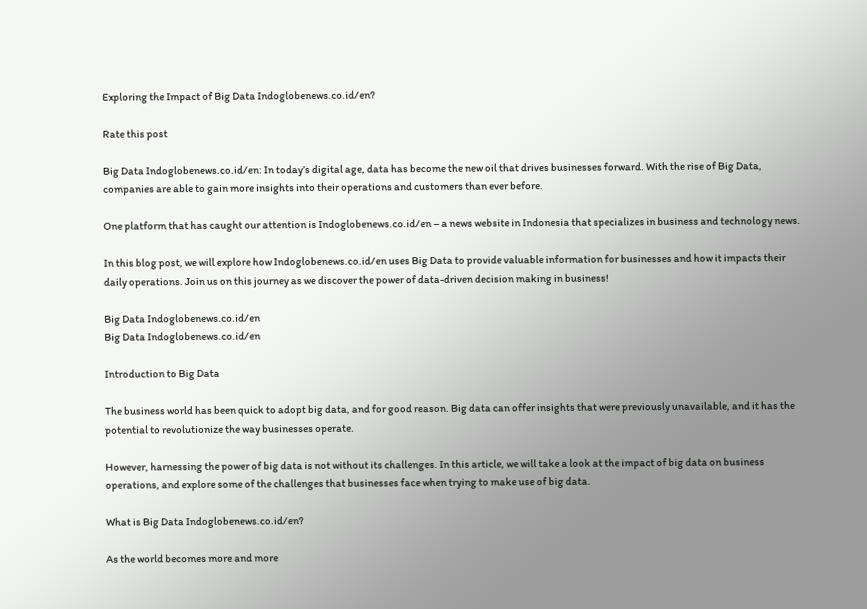Exploring the Impact of Big Data Indoglobenews.co.id/en?

Rate this post

Big Data Indoglobenews.co.id/en: In today’s digital age, data has become the new oil that drives businesses forward. With the rise of Big Data, companies are able to gain more insights into their operations and customers than ever before.

One platform that has caught our attention is Indoglobenews.co.id/en – a news website in Indonesia that specializes in business and technology news.

In this blog post, we will explore how Indoglobenews.co.id/en uses Big Data to provide valuable information for businesses and how it impacts their daily operations. Join us on this journey as we discover the power of data-driven decision making in business!

Big Data Indoglobenews.co.id/en
Big Data Indoglobenews.co.id/en

Introduction to Big Data

The business world has been quick to adopt big data, and for good reason. Big data can offer insights that were previously unavailable, and it has the potential to revolutionize the way businesses operate.

However, harnessing the power of big data is not without its challenges. In this article, we will take a look at the impact of big data on business operations, and explore some of the challenges that businesses face when trying to make use of big data.

What is Big Data Indoglobenews.co.id/en?

As the world becomes more and more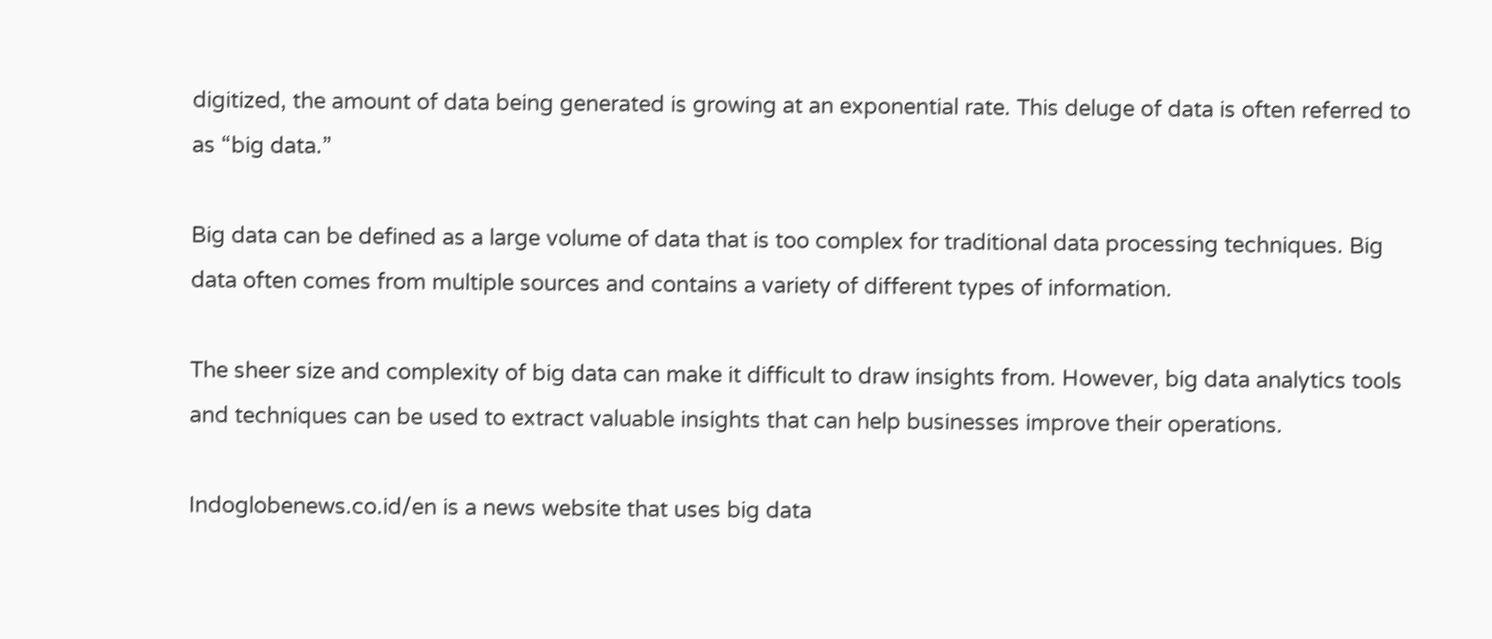digitized, the amount of data being generated is growing at an exponential rate. This deluge of data is often referred to as “big data.”

Big data can be defined as a large volume of data that is too complex for traditional data processing techniques. Big data often comes from multiple sources and contains a variety of different types of information.

The sheer size and complexity of big data can make it difficult to draw insights from. However, big data analytics tools and techniques can be used to extract valuable insights that can help businesses improve their operations.

Indoglobenews.co.id/en is a news website that uses big data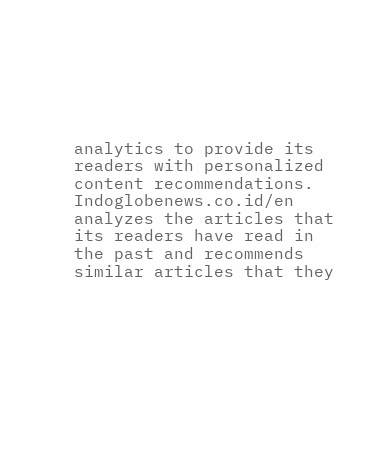analytics to provide its readers with personalized content recommendations. Indoglobenews.co.id/en analyzes the articles that its readers have read in the past and recommends similar articles that they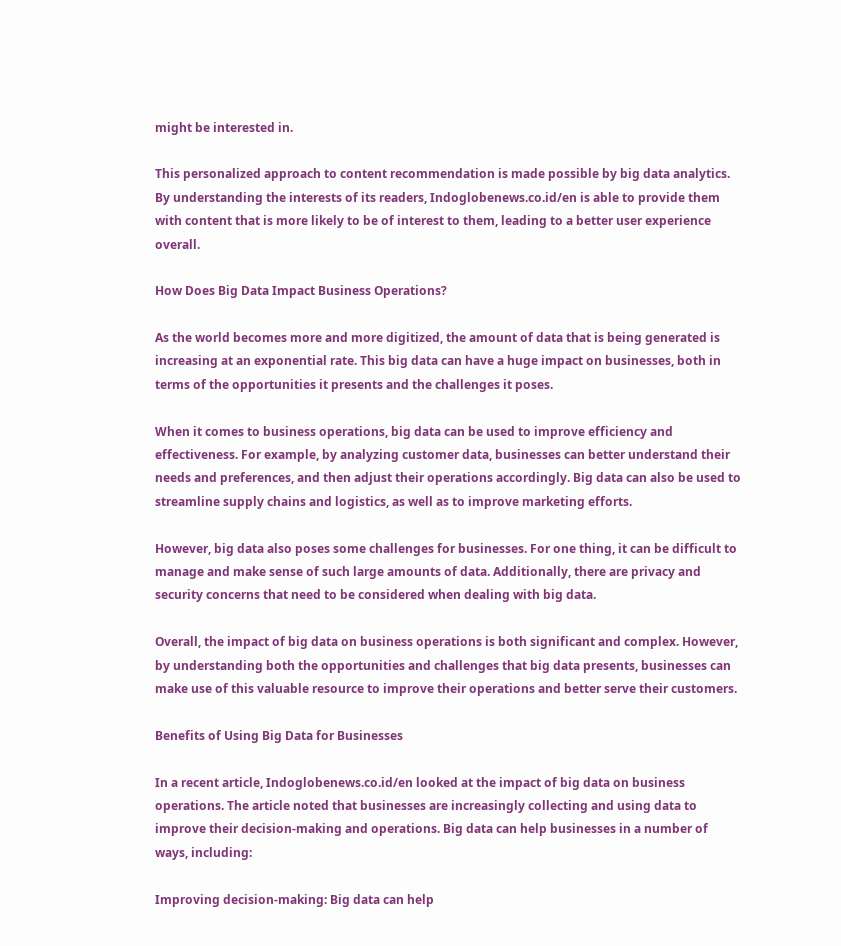might be interested in.

This personalized approach to content recommendation is made possible by big data analytics. By understanding the interests of its readers, Indoglobenews.co.id/en is able to provide them with content that is more likely to be of interest to them, leading to a better user experience overall.

How Does Big Data Impact Business Operations?

As the world becomes more and more digitized, the amount of data that is being generated is increasing at an exponential rate. This big data can have a huge impact on businesses, both in terms of the opportunities it presents and the challenges it poses.

When it comes to business operations, big data can be used to improve efficiency and effectiveness. For example, by analyzing customer data, businesses can better understand their needs and preferences, and then adjust their operations accordingly. Big data can also be used to streamline supply chains and logistics, as well as to improve marketing efforts.

However, big data also poses some challenges for businesses. For one thing, it can be difficult to manage and make sense of such large amounts of data. Additionally, there are privacy and security concerns that need to be considered when dealing with big data.

Overall, the impact of big data on business operations is both significant and complex. However, by understanding both the opportunities and challenges that big data presents, businesses can make use of this valuable resource to improve their operations and better serve their customers.

Benefits of Using Big Data for Businesses

In a recent article, Indoglobenews.co.id/en looked at the impact of big data on business operations. The article noted that businesses are increasingly collecting and using data to improve their decision-making and operations. Big data can help businesses in a number of ways, including:

Improving decision-making: Big data can help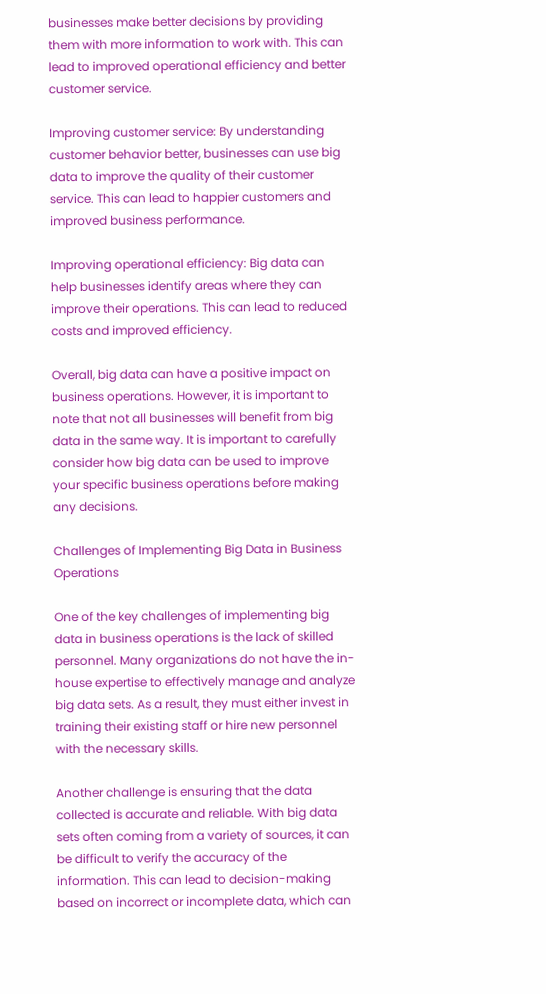businesses make better decisions by providing them with more information to work with. This can lead to improved operational efficiency and better customer service.

Improving customer service: By understanding customer behavior better, businesses can use big data to improve the quality of their customer service. This can lead to happier customers and improved business performance.

Improving operational efficiency: Big data can help businesses identify areas where they can improve their operations. This can lead to reduced costs and improved efficiency.

Overall, big data can have a positive impact on business operations. However, it is important to note that not all businesses will benefit from big data in the same way. It is important to carefully consider how big data can be used to improve your specific business operations before making any decisions.

Challenges of Implementing Big Data in Business Operations

One of the key challenges of implementing big data in business operations is the lack of skilled personnel. Many organizations do not have the in-house expertise to effectively manage and analyze big data sets. As a result, they must either invest in training their existing staff or hire new personnel with the necessary skills.

Another challenge is ensuring that the data collected is accurate and reliable. With big data sets often coming from a variety of sources, it can be difficult to verify the accuracy of the information. This can lead to decision-making based on incorrect or incomplete data, which can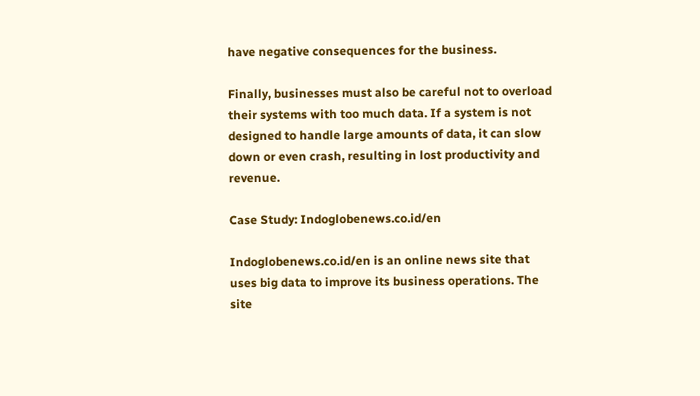have negative consequences for the business.

Finally, businesses must also be careful not to overload their systems with too much data. If a system is not designed to handle large amounts of data, it can slow down or even crash, resulting in lost productivity and revenue.

Case Study: Indoglobenews.co.id/en

Indoglobenews.co.id/en is an online news site that uses big data to improve its business operations. The site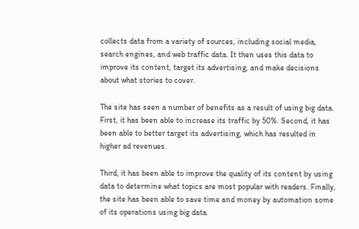collects data from a variety of sources, including social media, search engines, and web traffic data. It then uses this data to improve its content, target its advertising, and make decisions about what stories to cover.

The site has seen a number of benefits as a result of using big data. First, it has been able to increase its traffic by 50%. Second, it has been able to better target its advertising, which has resulted in higher ad revenues.

Third, it has been able to improve the quality of its content by using data to determine what topics are most popular with readers. Finally, the site has been able to save time and money by automation some of its operations using big data.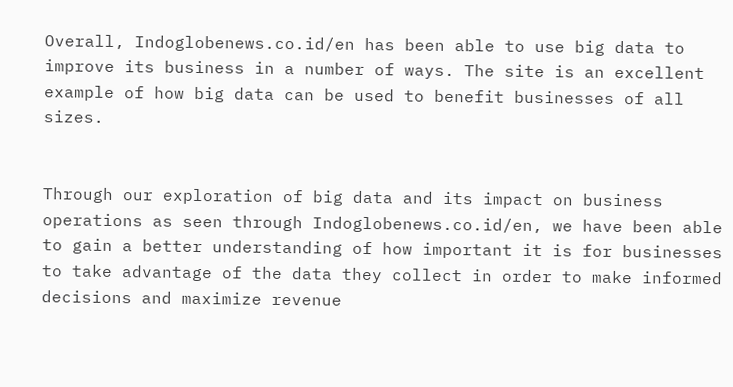Overall, Indoglobenews.co.id/en has been able to use big data to improve its business in a number of ways. The site is an excellent example of how big data can be used to benefit businesses of all sizes.


Through our exploration of big data and its impact on business operations as seen through Indoglobenews.co.id/en, we have been able to gain a better understanding of how important it is for businesses to take advantage of the data they collect in order to make informed decisions and maximize revenue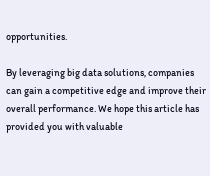opportunities.

By leveraging big data solutions, companies can gain a competitive edge and improve their overall performance. We hope this article has provided you with valuable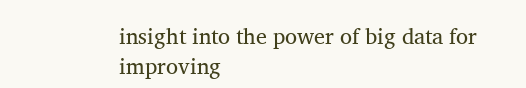insight into the power of big data for improving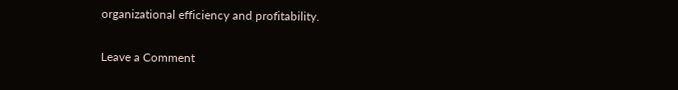organizational efficiency and profitability.

Leave a Comment